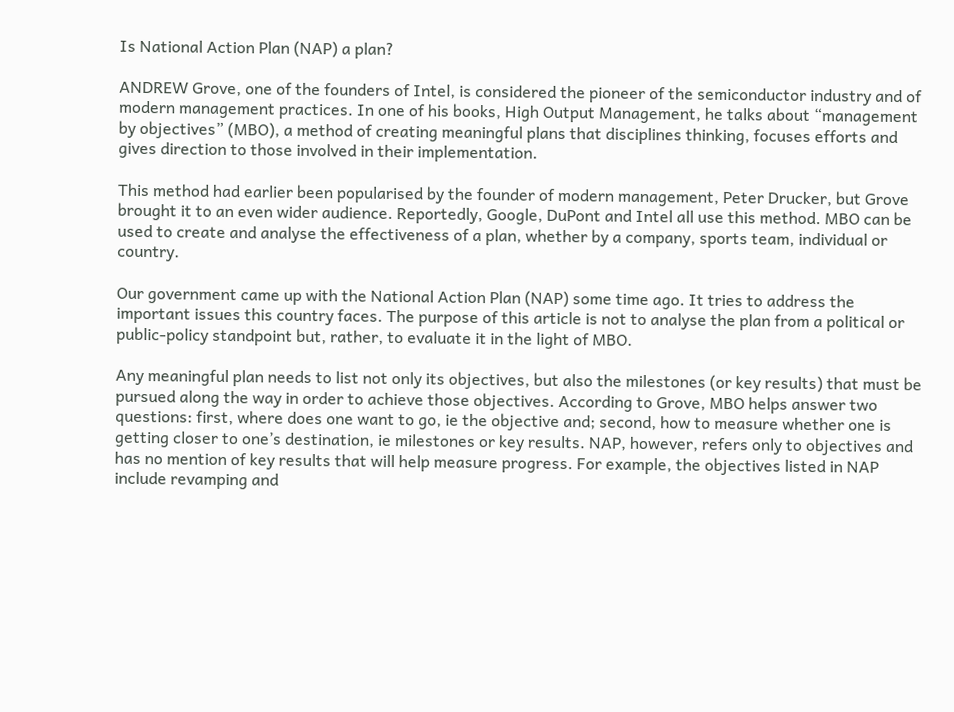Is National Action Plan (NAP) a plan?

ANDREW Grove, one of the founders of Intel, is considered the pioneer of the semiconductor industry and of modern management practices. In one of his books, High Output Management, he talks about “management by objectives” (MBO), a method of creating meaningful plans that disciplines thinking, focuses efforts and gives direction to those involved in their implementation.

This method had earlier been popularised by the founder of modern management, Peter Drucker, but Grove brought it to an even wider audience. Reportedly, Google, DuPont and Intel all use this method. MBO can be used to create and analyse the effectiveness of a plan, whether by a company, sports team, individual or country.

Our government came up with the National Action Plan (NAP) some time ago. It tries to address the important issues this country faces. The purpose of this article is not to analyse the plan from a political or public-policy standpoint but, rather, to evaluate it in the light of MBO.

Any meaningful plan needs to list not only its objectives, but also the milestones (or key results) that must be pursued along the way in order to achieve those objectives. According to Grove, MBO helps answer two questions: first, where does one want to go, ie the objective and; second, how to measure whether one is getting closer to one’s destination, ie milestones or key results. NAP, however, refers only to objectives and has no mention of key results that will help measure progress. For example, the objectives listed in NAP include revamping and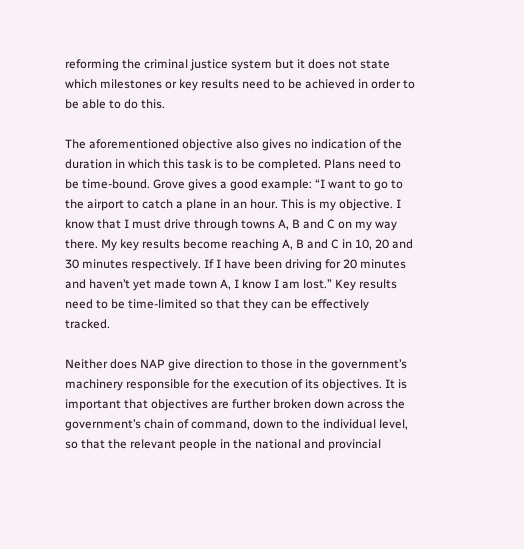reforming the criminal justice system but it does not state which milestones or key results need to be achieved in order to be able to do this.

The aforementioned objective also gives no indication of the duration in which this task is to be completed. Plans need to be time-bound. Grove gives a good example: “I want to go to the airport to catch a plane in an hour. This is my objective. I know that I must drive through towns A, B and C on my way there. My key results become reaching A, B and C in 10, 20 and 30 minutes respectively. If I have been driving for 20 minutes and haven’t yet made town A, I know I am lost.” Key results need to be time-limited so that they can be effectively tracked.

Neither does NAP give direction to those in the government’s machinery responsible for the execution of its objectives. It is important that objectives are further broken down across the government’s chain of command, down to the individual level, so that the relevant people in the national and provincial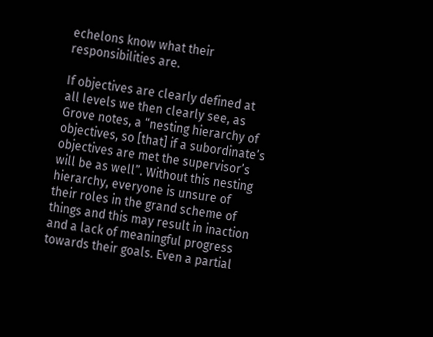echelons know what their responsibilities are.

If objectives are clearly defined at all levels we then clearly see, as Grove notes, a “nesting hierarchy of objectives, so [that] if a subordinate’s objectives are met the supervisor’s will be as well”. Without this nesting hierarchy, everyone is unsure of their roles in the grand scheme of things and this may result in inaction and a lack of meaningful progress towards their goals. Even a partial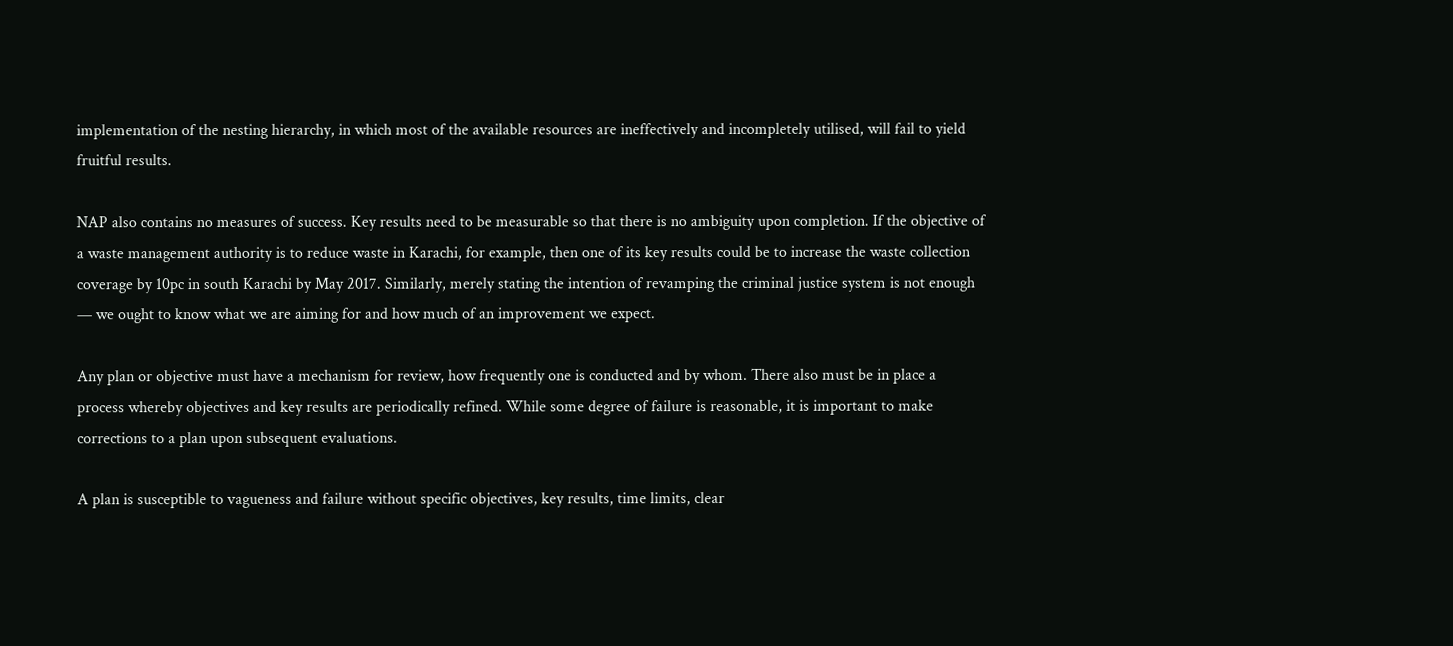implementation of the nesting hierarchy, in which most of the available resources are ineffectively and incompletely utilised, will fail to yield fruitful results.

NAP also contains no measures of success. Key results need to be measurable so that there is no ambiguity upon completion. If the objective of a waste management authority is to reduce waste in Karachi, for example, then one of its key results could be to increase the waste collection coverage by 10pc in south Karachi by May 2017. Similarly, merely stating the intention of revamping the criminal justice system is not enough — we ought to know what we are aiming for and how much of an improvement we expect.

Any plan or objective must have a mechanism for review, how frequently one is conducted and by whom. There also must be in place a process whereby objectives and key results are periodically refined. While some degree of failure is reasonable, it is important to make corrections to a plan upon subsequent evaluations.

A plan is susceptible to vagueness and failure without specific objectives, key results, time limits, clear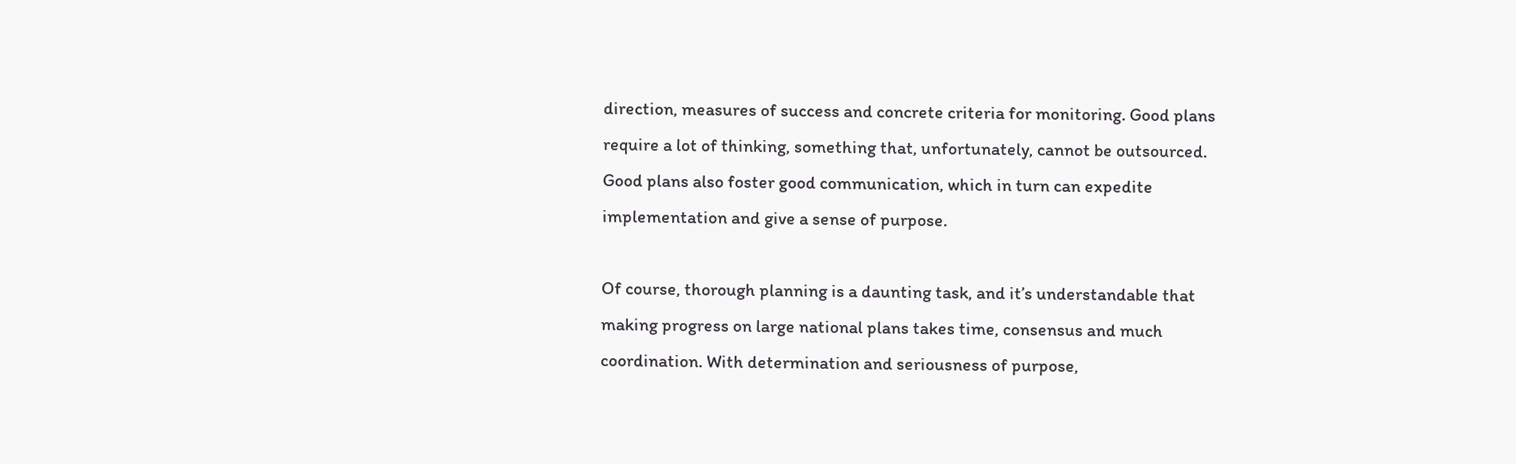direction, measures of success and concrete criteria for monitoring. Good plans require a lot of thinking, something that, unfortunately, cannot be outsourced. Good plans also foster good communication, which in turn can expedite implementation and give a sense of purpose.

Of course, thorough planning is a daunting task, and it’s understandable that making progress on large national plans takes time, consensus and much coordination. With determination and seriousness of purpose,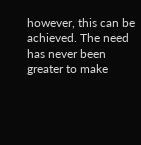however, this can be achieved. The need has never been greater to make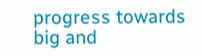progress towards big and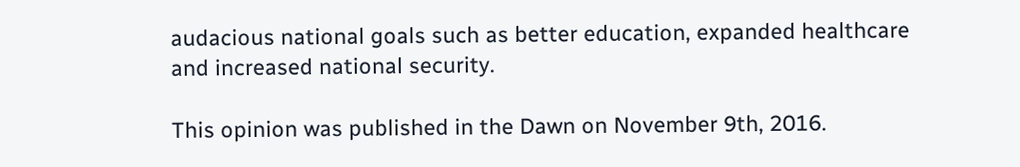audacious national goals such as better education, expanded healthcare and increased national security.

This opinion was published in the Dawn on November 9th, 2016.